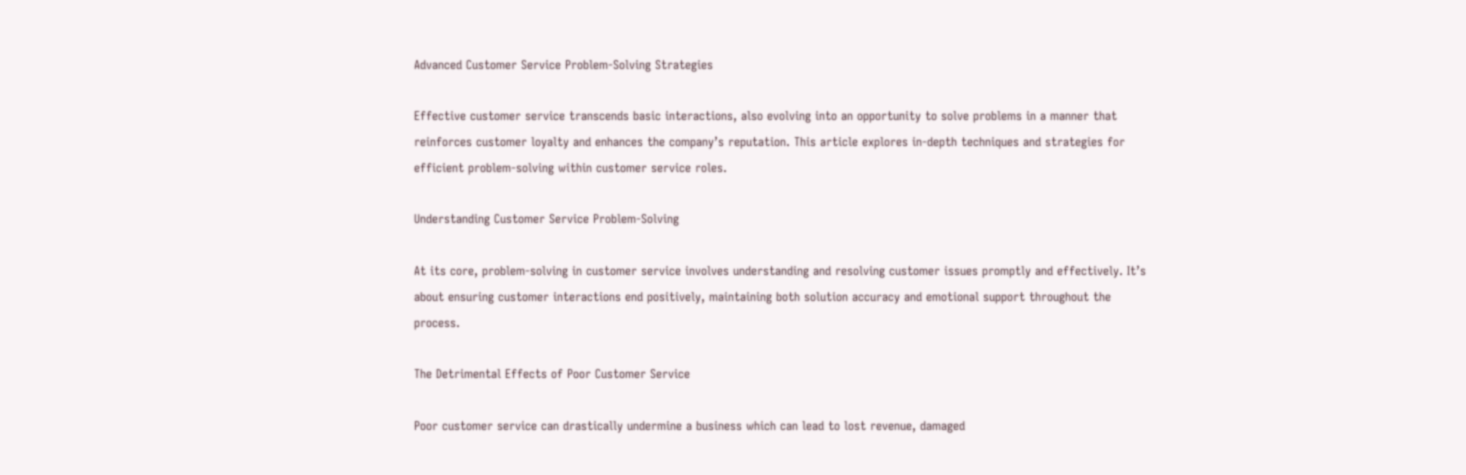Advanced Customer Service Problem-Solving Strategies

Effective customer service transcends basic interactions, also evolving into an opportunity to solve problems in a manner that reinforces customer loyalty and enhances the company’s reputation. This article explores in-depth techniques and strategies for efficient problem-solving within customer service roles.

Understanding Customer Service Problem-Solving

At its core, problem-solving in customer service involves understanding and resolving customer issues promptly and effectively. It’s about ensuring customer interactions end positively, maintaining both solution accuracy and emotional support throughout the process.

The Detrimental Effects of Poor Customer Service

Poor customer service can drastically undermine a business which can lead to lost revenue, damaged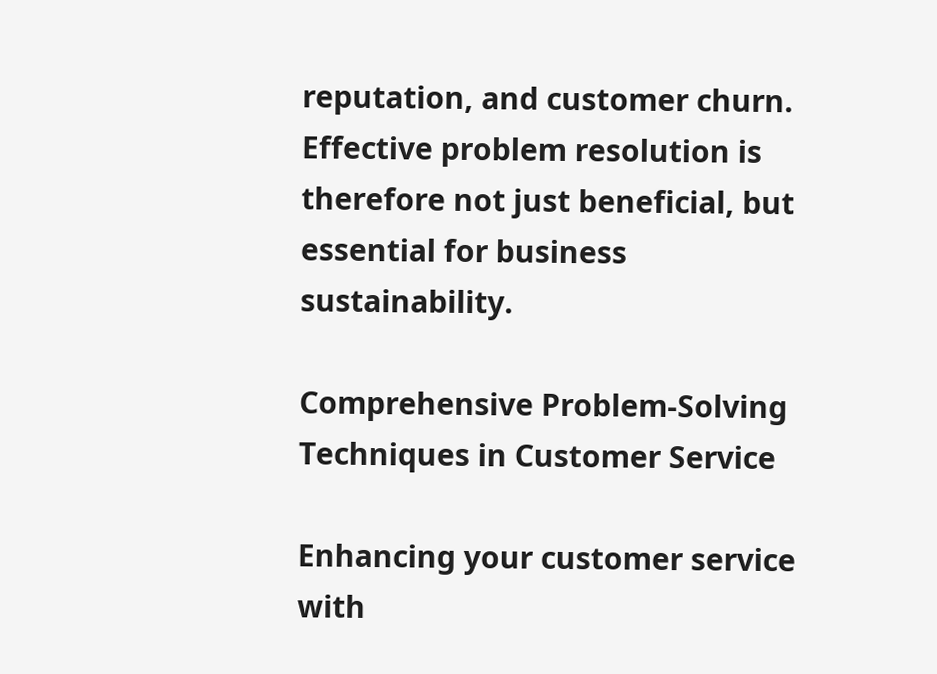reputation, and customer churn. Effective problem resolution is therefore not just beneficial, but essential for business sustainability.

Comprehensive Problem-Solving Techniques in Customer Service

Enhancing your customer service with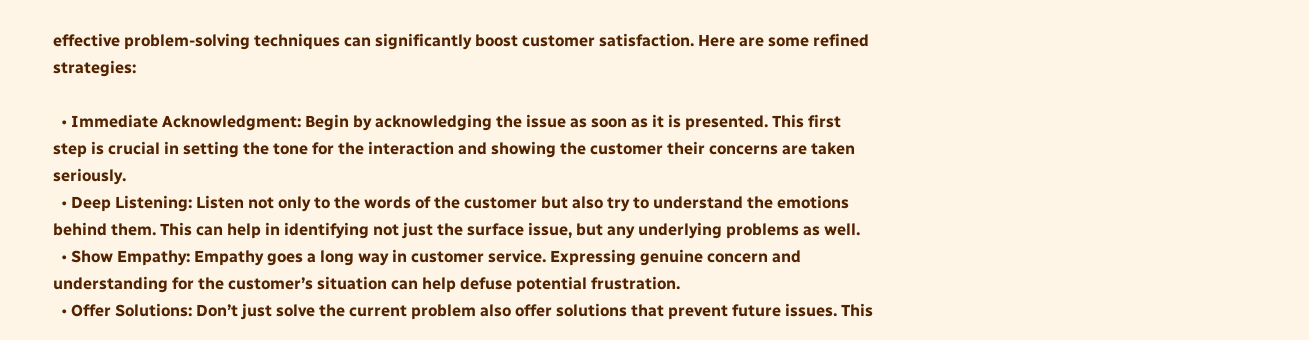effective problem-solving techniques can significantly boost customer satisfaction. Here are some refined strategies:

  • Immediate Acknowledgment: Begin by acknowledging the issue as soon as it is presented. This first step is crucial in setting the tone for the interaction and showing the customer their concerns are taken seriously.
  • Deep Listening: Listen not only to the words of the customer but also try to understand the emotions behind them. This can help in identifying not just the surface issue, but any underlying problems as well.
  • Show Empathy: Empathy goes a long way in customer service. Expressing genuine concern and understanding for the customer’s situation can help defuse potential frustration.
  • Offer Solutions: Don’t just solve the current problem also offer solutions that prevent future issues. This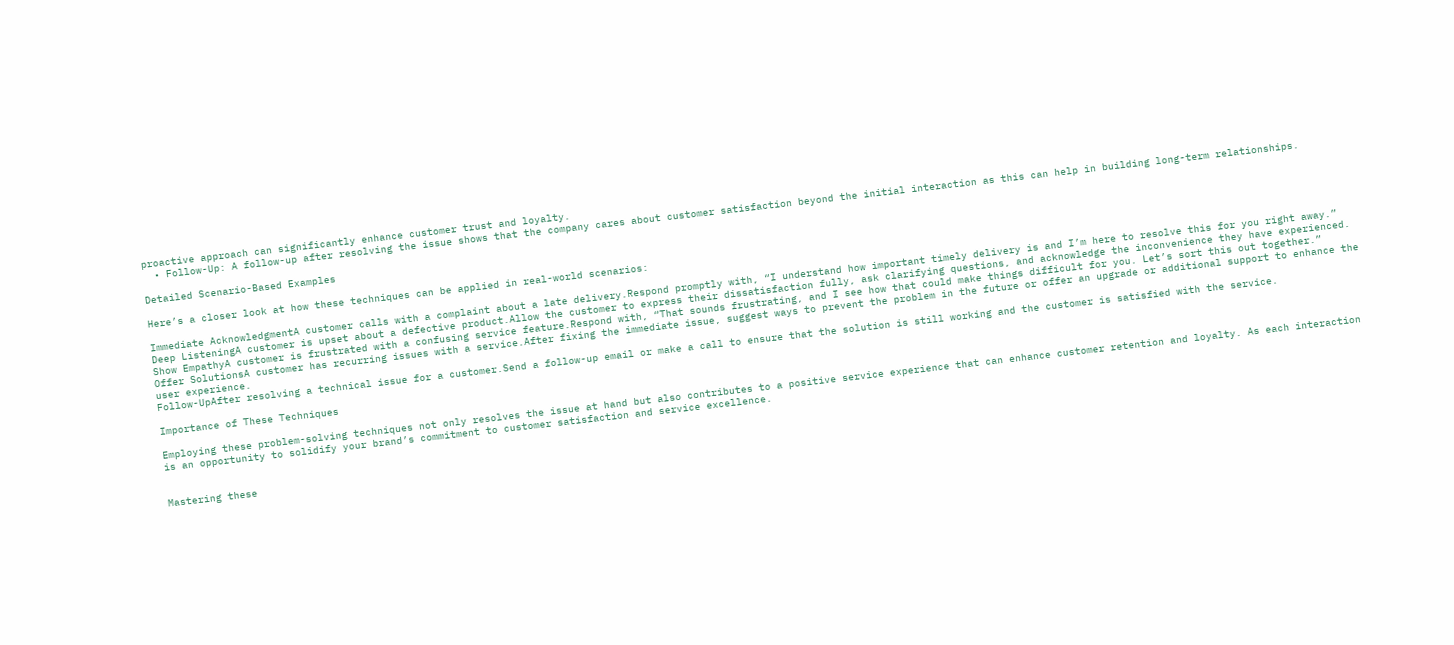proactive approach can significantly enhance customer trust and loyalty.
  • Follow-Up: A follow-up after resolving the issue shows that the company cares about customer satisfaction beyond the initial interaction as this can help in building long-term relationships.

Detailed Scenario-Based Examples

Here’s a closer look at how these techniques can be applied in real-world scenarios:

Immediate AcknowledgmentA customer calls with a complaint about a late delivery.Respond promptly with, “I understand how important timely delivery is and I’m here to resolve this for you right away.”
Deep ListeningA customer is upset about a defective product.Allow the customer to express their dissatisfaction fully, ask clarifying questions, and acknowledge the inconvenience they have experienced.
Show EmpathyA customer is frustrated with a confusing service feature.Respond with, “That sounds frustrating, and I see how that could make things difficult for you. Let’s sort this out together.”
Offer SolutionsA customer has recurring issues with a service.After fixing the immediate issue, suggest ways to prevent the problem in the future or offer an upgrade or additional support to enhance the user experience.
Follow-UpAfter resolving a technical issue for a customer.Send a follow-up email or make a call to ensure that the solution is still working and the customer is satisfied with the service.

Importance of These Techniques

Employing these problem-solving techniques not only resolves the issue at hand but also contributes to a positive service experience that can enhance customer retention and loyalty. As each interaction is an opportunity to solidify your brand’s commitment to customer satisfaction and service excellence.


Mastering these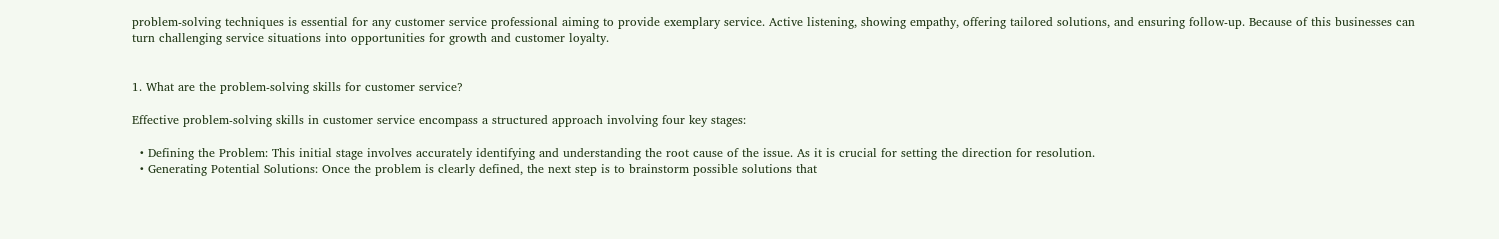problem-solving techniques is essential for any customer service professional aiming to provide exemplary service. Active listening, showing empathy, offering tailored solutions, and ensuring follow-up. Because of this businesses can turn challenging service situations into opportunities for growth and customer loyalty.


1. What are the problem-solving skills for customer service?

Effective problem-solving skills in customer service encompass a structured approach involving four key stages:

  • Defining the Problem: This initial stage involves accurately identifying and understanding the root cause of the issue. As it is crucial for setting the direction for resolution.
  • Generating Potential Solutions: Once the problem is clearly defined, the next step is to brainstorm possible solutions that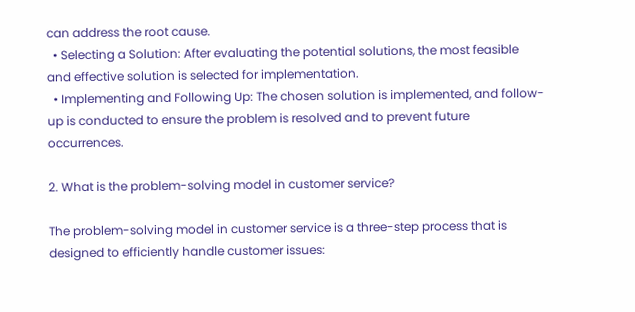can address the root cause.
  • Selecting a Solution: After evaluating the potential solutions, the most feasible and effective solution is selected for implementation.
  • Implementing and Following Up: The chosen solution is implemented, and follow-up is conducted to ensure the problem is resolved and to prevent future occurrences.

2. What is the problem-solving model in customer service?

The problem-solving model in customer service is a three-step process that is designed to efficiently handle customer issues: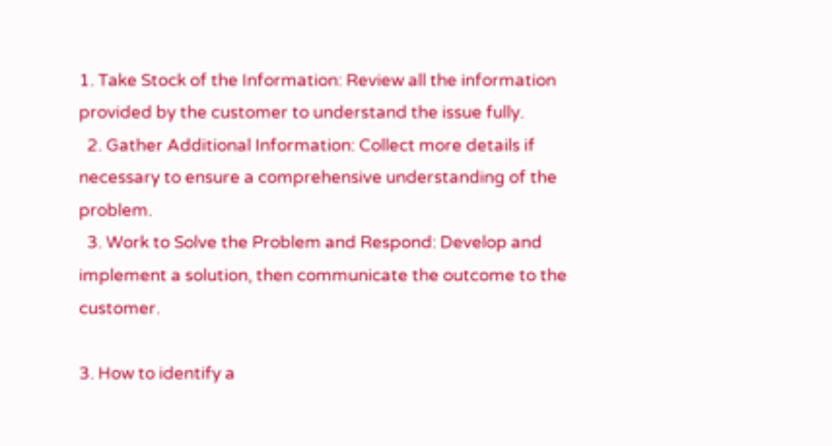1. Take Stock of the Information: Review all the information provided by the customer to understand the issue fully.
  2. Gather Additional Information: Collect more details if necessary to ensure a comprehensive understanding of the problem.
  3. Work to Solve the Problem and Respond: Develop and implement a solution, then communicate the outcome to the customer.

3. How to identify a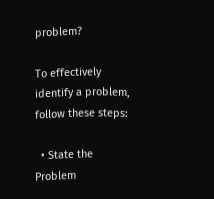problem?

To effectively identify a problem, follow these steps:

  • State the Problem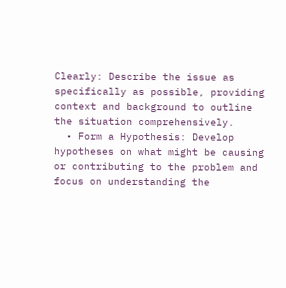Clearly: Describe the issue as specifically as possible, providing context and background to outline the situation comprehensively.
  • Form a Hypothesis: Develop hypotheses on what might be causing or contributing to the problem and focus on understanding the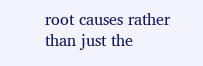root causes rather than just the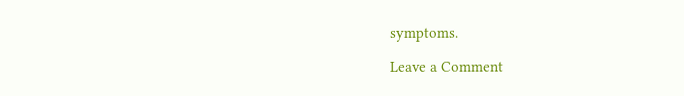symptoms.

Leave a Comment